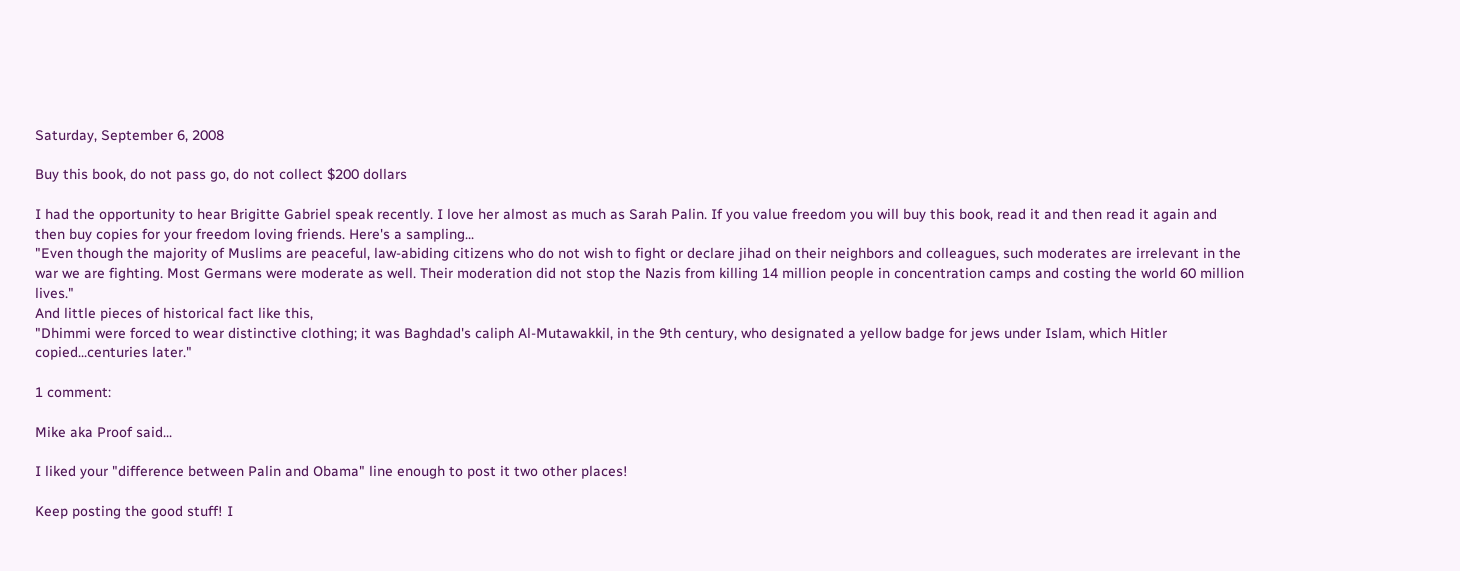Saturday, September 6, 2008

Buy this book, do not pass go, do not collect $200 dollars

I had the opportunity to hear Brigitte Gabriel speak recently. I love her almost as much as Sarah Palin. If you value freedom you will buy this book, read it and then read it again and then buy copies for your freedom loving friends. Here's a sampling...
"Even though the majority of Muslims are peaceful, law-abiding citizens who do not wish to fight or declare jihad on their neighbors and colleagues, such moderates are irrelevant in the war we are fighting. Most Germans were moderate as well. Their moderation did not stop the Nazis from killing 14 million people in concentration camps and costing the world 60 million lives."
And little pieces of historical fact like this,
"Dhimmi were forced to wear distinctive clothing; it was Baghdad's caliph Al-Mutawakkil, in the 9th century, who designated a yellow badge for jews under Islam, which Hitler copied...centuries later."

1 comment:

Mike aka Proof said...

I liked your "difference between Palin and Obama" line enough to post it two other places!

Keep posting the good stuff! I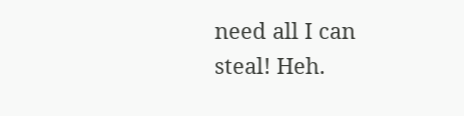need all I can steal! Heh.